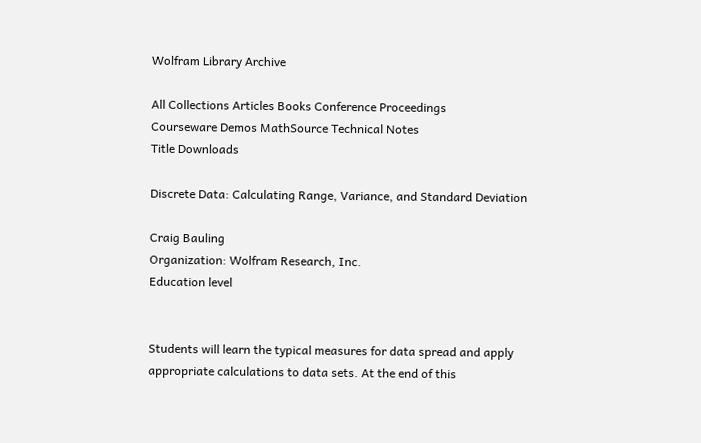Wolfram Library Archive

All Collections Articles Books Conference Proceedings
Courseware Demos MathSource Technical Notes
Title Downloads

Discrete Data: Calculating Range, Variance, and Standard Deviation

Craig Bauling
Organization: Wolfram Research, Inc.
Education level


Students will learn the typical measures for data spread and apply appropriate calculations to data sets. At the end of this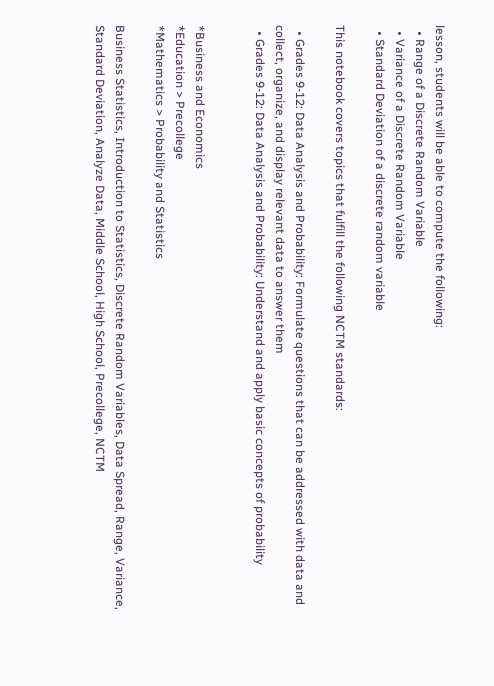lesson, students will be able to compute the following:
  • Range of a Discrete Random Variable
  • Variance of a Discrete Random Variable
  • Standard Deviation of a discrete random variable

This notebook covers topics that fulfill the following NCTM standards:

  • Grades 9-12: Data Analysis and Probability: Formulate questions that can be addressed with data and collect, organize, and display relevant data to answer them
  • Grades 9-12: Data Analysis and Probability: Understand and apply basic concepts of probability


*Business and Economics
*Education > Precollege
*Mathematics > Probability and Statistics

Business Statistics, Introduction to Statistics, Discrete Random Variables, Data Spread, Range, Variance, Standard Deviation, Analyze Data, Middle School, High School, Precollege, NCTM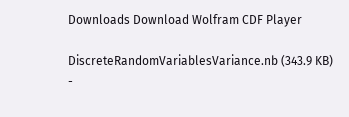Downloads Download Wolfram CDF Player

DiscreteRandomVariablesVariance.nb (343.9 KB) -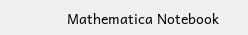Mathematica Notebook